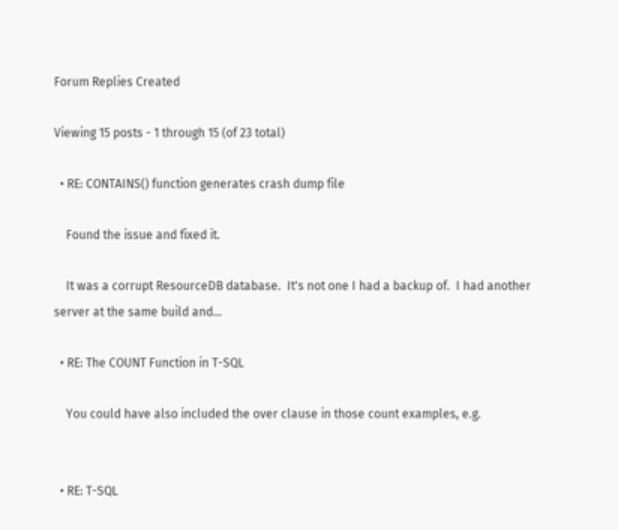Forum Replies Created

Viewing 15 posts - 1 through 15 (of 23 total)

  • RE: CONTAINS() function generates crash dump file

    Found the issue and fixed it.

    It was a corrupt ResourceDB database.  It's not one I had a backup of.  I had another server at the same build and...

  • RE: The COUNT Function in T-SQL

    You could have also included the over clause in those count examples, e.g.


  • RE: T-SQL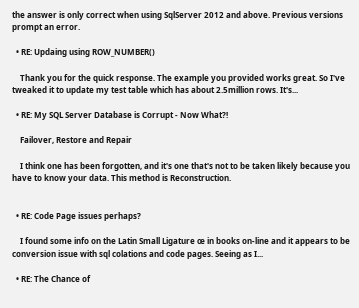the answer is only correct when using SqlServer 2012 and above. Previous versions prompt an error.

  • RE: Updaing using ROW_NUMBER()

    Thank you for the quick response. The example you provided works great. So I've tweaked it to update my test table which has about 2.5million rows. It's...

  • RE: My SQL Server Database is Corrupt - Now What?!

    Failover, Restore and Repair

    I think one has been forgotten, and it's one that's not to be taken likely because you have to know your data. This method is Reconstruction.


  • RE: Code Page issues perhaps?

    I found some info on the Latin Small Ligature œ in books on-line and it appears to be conversion issue with sql colations and code pages. Seeing as I...

  • RE: The Chance of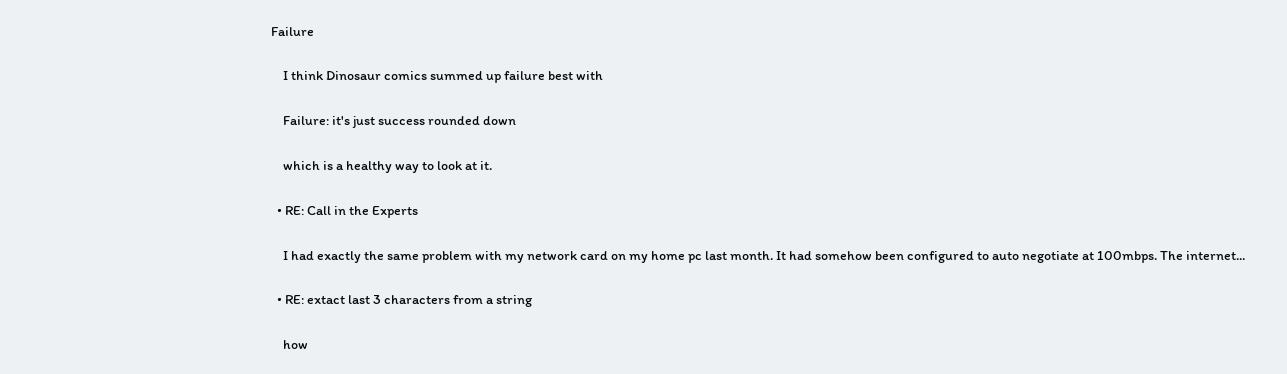Failure

    I think Dinosaur comics summed up failure best with

    Failure: it's just success rounded down

    which is a healthy way to look at it.

  • RE: Call in the Experts

    I had exactly the same problem with my network card on my home pc last month. It had somehow been configured to auto negotiate at 100mbps. The internet...

  • RE: extact last 3 characters from a string

    how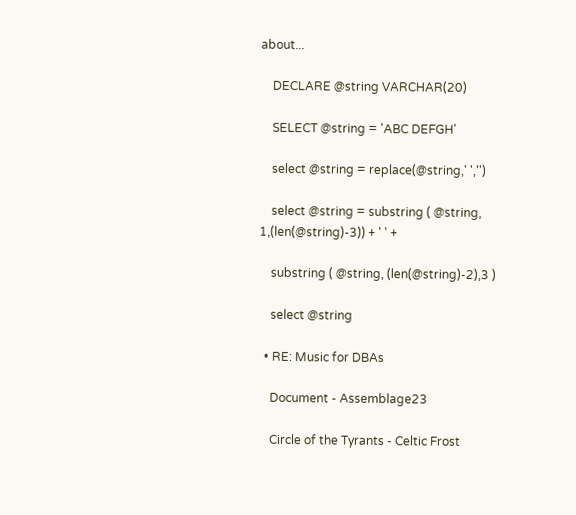about...

    DECLARE @string VARCHAR(20)

    SELECT @string = 'ABC DEFGH'

    select @string = replace(@string,' ','')

    select @string = substring ( @string, 1,(len(@string)-3)) + ' ' +

    substring ( @string, (len(@string)-2),3 )

    select @string

  • RE: Music for DBAs

    Document - Assemblage23

    Circle of the Tyrants - Celtic Frost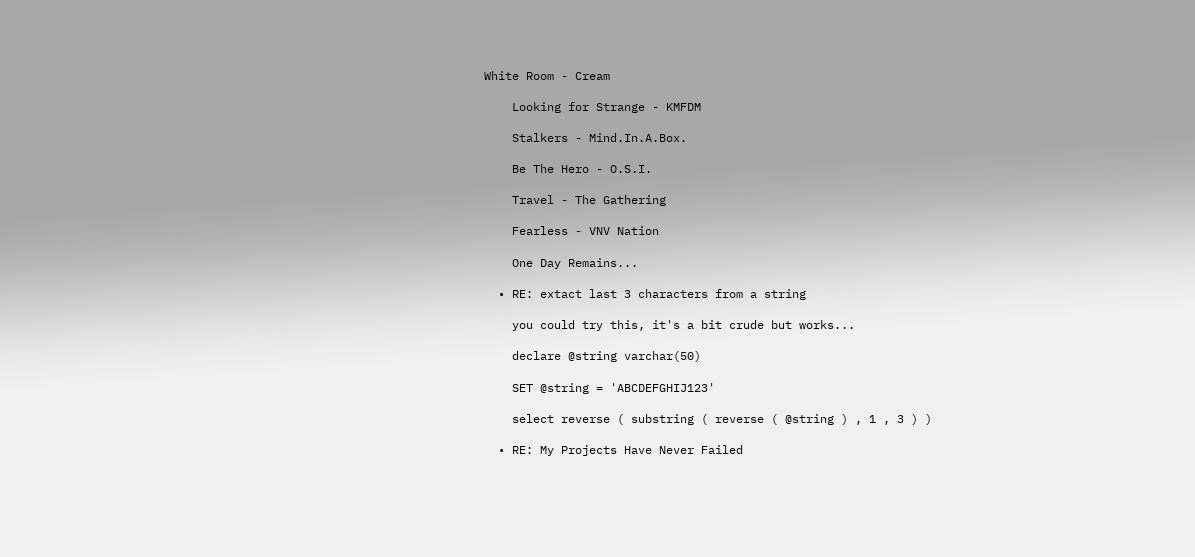White Room - Cream

    Looking for Strange - KMFDM

    Stalkers - Mind.In.A.Box.

    Be The Hero - O.S.I.

    Travel - The Gathering

    Fearless - VNV Nation

    One Day Remains...

  • RE: extact last 3 characters from a string

    you could try this, it's a bit crude but works...

    declare @string varchar(50)

    SET @string = 'ABCDEFGHIJ123'

    select reverse ( substring ( reverse ( @string ) , 1 , 3 ) )

  • RE: My Projects Have Never Failed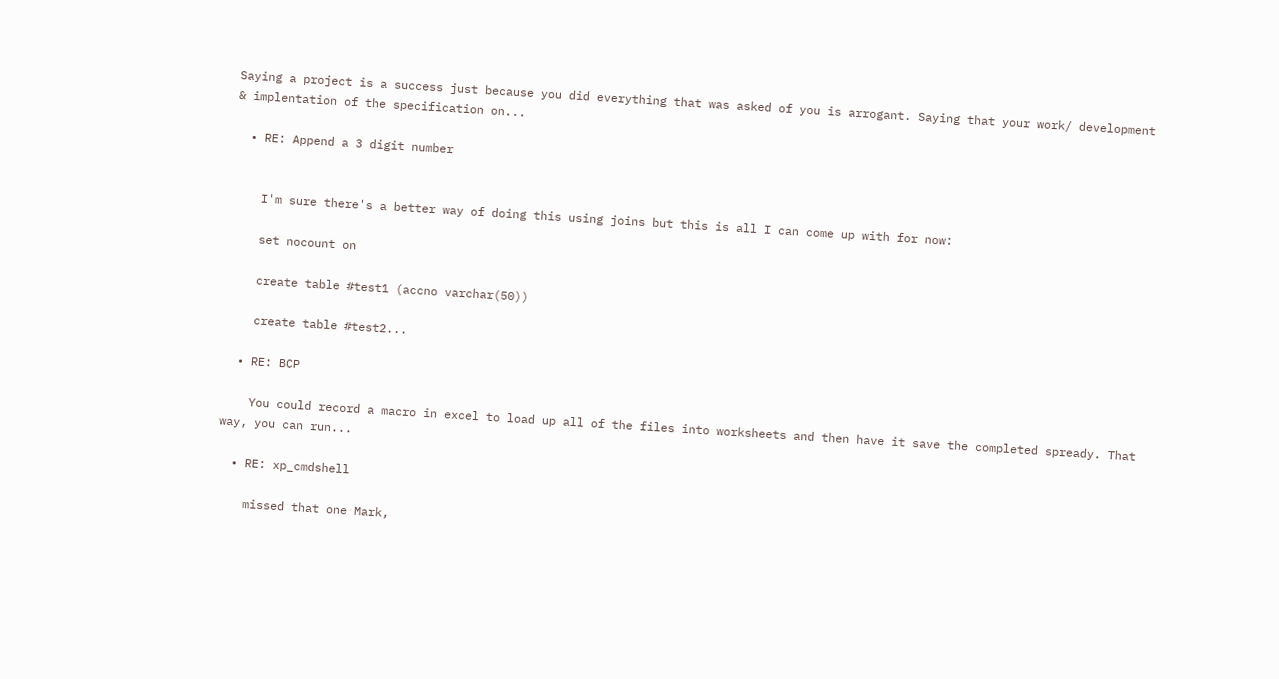Saying a project is a success just because you did everything that was asked of you is arrogant. Saying that your work/ development & implentation of the specification on...

  • RE: Append a 3 digit number


    I'm sure there's a better way of doing this using joins but this is all I can come up with for now:

    set nocount on

    create table #test1 (accno varchar(50))

    create table #test2...

  • RE: BCP

    You could record a macro in excel to load up all of the files into worksheets and then have it save the completed spready. That way, you can run...

  • RE: xp_cmdshell

    missed that one Mark,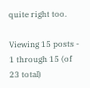quite right too.

Viewing 15 posts - 1 through 15 (of 23 total)